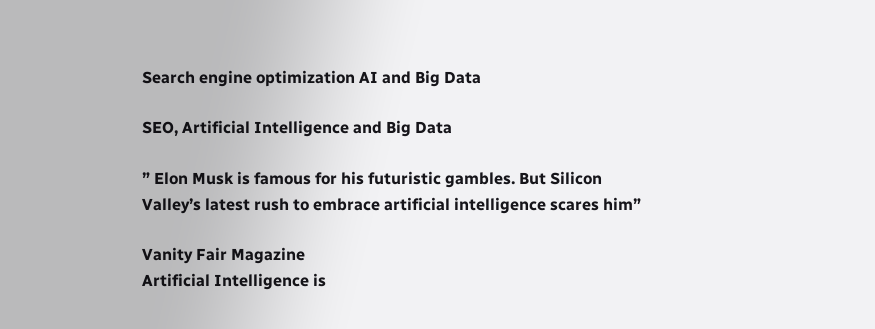Search engine optimization AI and Big Data

SEO, Artificial Intelligence and Big Data

” Elon Musk is famous for his futuristic gambles. But Silicon Valley’s latest rush to embrace artificial intelligence scares him”

Vanity Fair Magazine
Artificial Intelligence is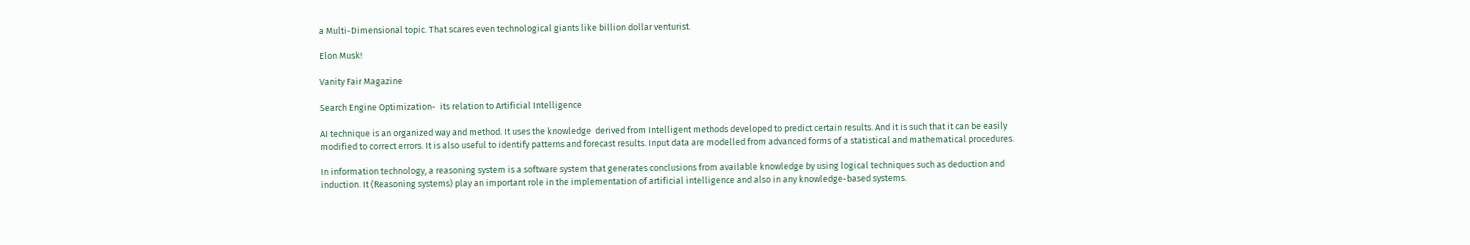a Multi-Dimensional topic. That scares even technological giants like billion dollar venturist.

Elon Musk!

Vanity Fair Magazine

Search Engine Optimization-  its relation to Artificial Intelligence

AI technique is an organized way and method. It uses the knowledge  derived from Intelligent methods developed to predict certain results. And it is such that it can be easily modified to correct errors. It is also useful to identify patterns and forecast results. Input data are modelled from advanced forms of a statistical and mathematical procedures.

In information technology, a reasoning system is a software system that generates conclusions from available knowledge by using logical techniques such as deduction and induction. It (Reasoning systems) play an important role in the implementation of artificial intelligence and also in any knowledge-based systems.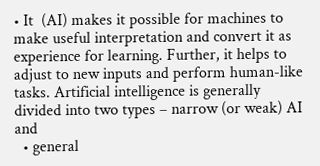• It  (AI) makes it possible for machines to make useful interpretation and convert it as experience for learning. Further, it helps to adjust to new inputs and perform human-like tasks. Artificial intelligence is generally divided into two types – narrow (or weak) AI   and
  • general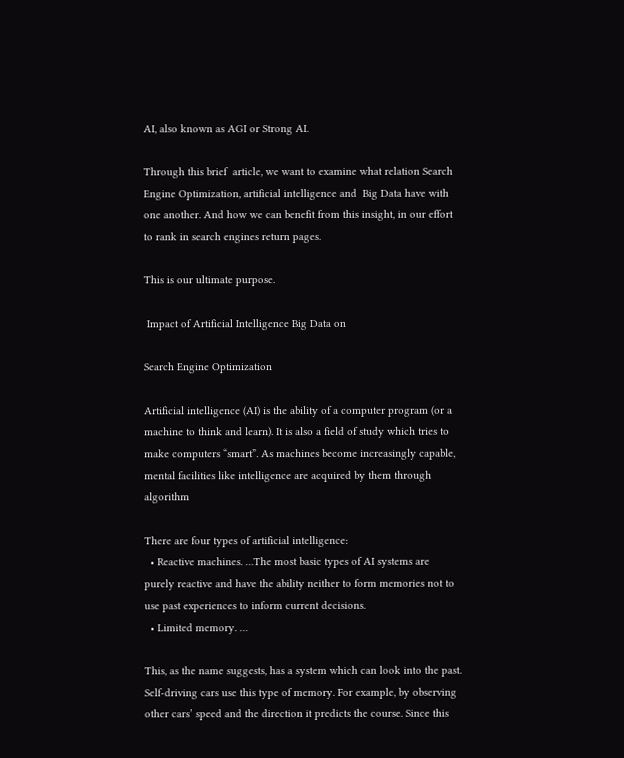AI, also known as AGI or Strong AI.

Through this brief  article, we want to examine what relation Search Engine Optimization, artificial intelligence and  Big Data have with one another. And how we can benefit from this insight, in our effort to rank in search engines return pages.

This is our ultimate purpose.

 Impact of Artificial Intelligence Big Data on

Search Engine Optimization

Artificial intelligence (AI) is the ability of a computer program (or a machine to think and learn). It is also a field of study which tries to make computers “smart”. As machines become increasingly capable, mental facilities like intelligence are acquired by them through algorithm

There are four types of artificial intelligence:
  • Reactive machines. …The most basic types of AI systems are purely reactive and have the ability neither to form memories not to use past experiences to inform current decisions.
  • Limited memory. …

This, as the name suggests, has a system which can look into the past. Self-driving cars use this type of memory. For example, by observing other cars’ speed and the direction it predicts the course. Since this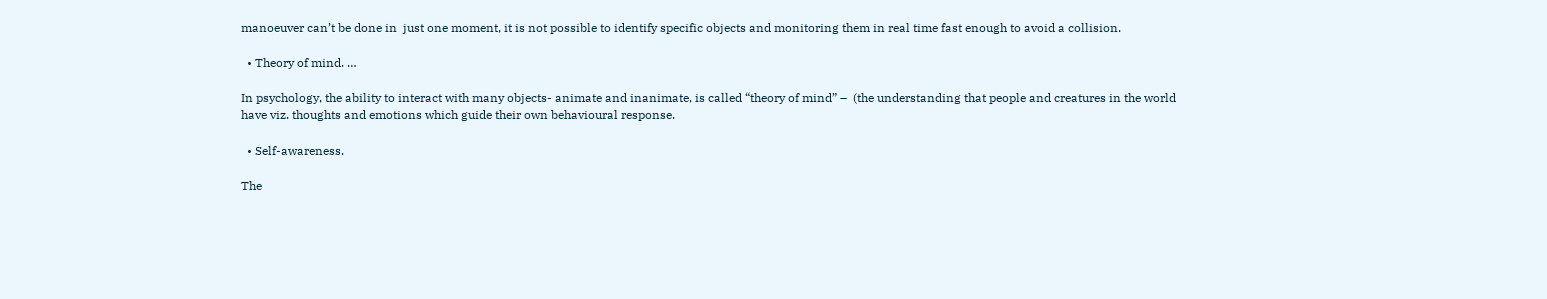manoeuver can’t be done in  just one moment, it is not possible to identify specific objects and monitoring them in real time fast enough to avoid a collision.

  • Theory of mind. …

In psychology, the ability to interact with many objects- animate and inanimate, is called “theory of mind” –  (the understanding that people and creatures in the world have viz. thoughts and emotions which guide their own behavioural response.

  • Self-awareness.

The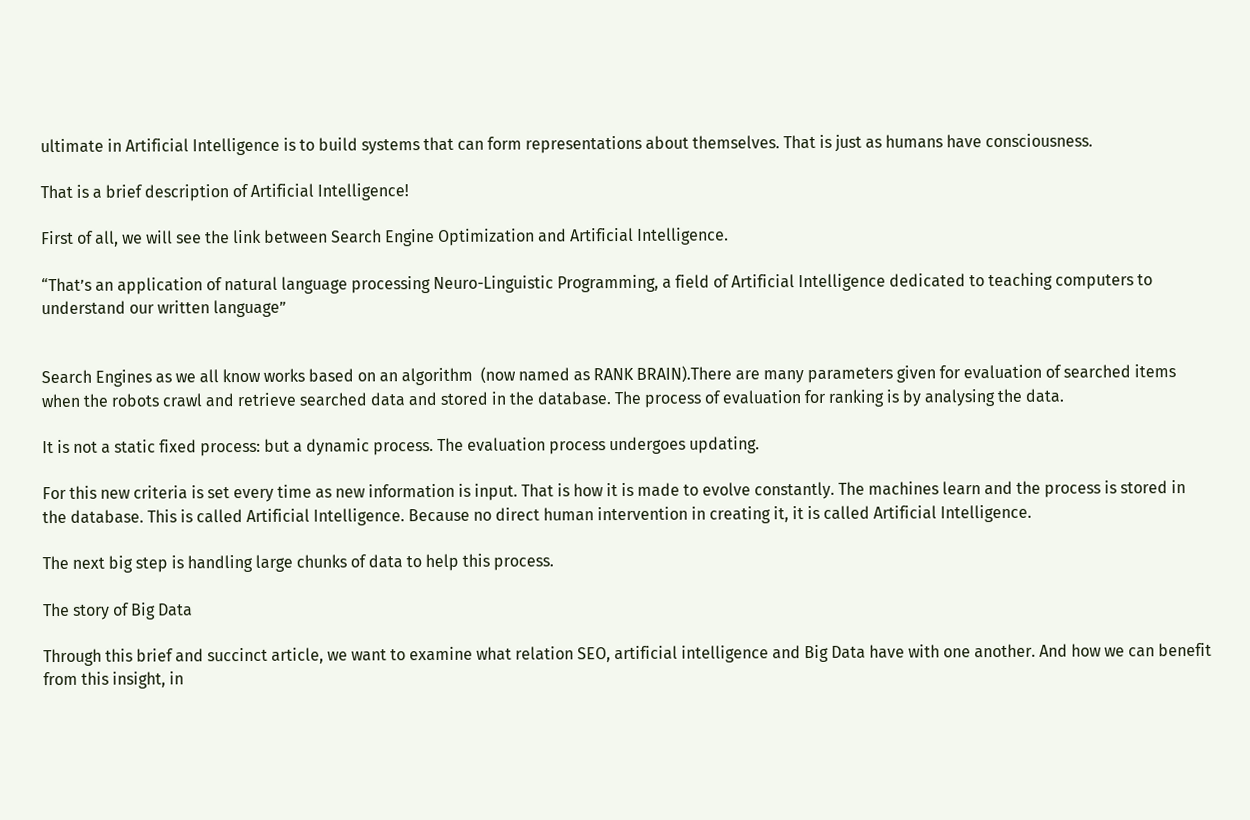ultimate in Artificial Intelligence is to build systems that can form representations about themselves. That is just as humans have consciousness.

That is a brief description of Artificial Intelligence!

First of all, we will see the link between Search Engine Optimization and Artificial Intelligence.

“That’s an application of natural language processing Neuro-Linguistic Programming, a field of Artificial Intelligence dedicated to teaching computers to understand our written language”


Search Engines as we all know works based on an algorithm  (now named as RANK BRAIN).There are many parameters given for evaluation of searched items when the robots crawl and retrieve searched data and stored in the database. The process of evaluation for ranking is by analysing the data.

It is not a static fixed process: but a dynamic process. The evaluation process undergoes updating.

For this new criteria is set every time as new information is input. That is how it is made to evolve constantly. The machines learn and the process is stored in the database. This is called Artificial Intelligence. Because no direct human intervention in creating it, it is called Artificial Intelligence.

The next big step is handling large chunks of data to help this process.

The story of Big Data

Through this brief and succinct article, we want to examine what relation SEO, artificial intelligence and Big Data have with one another. And how we can benefit from this insight, in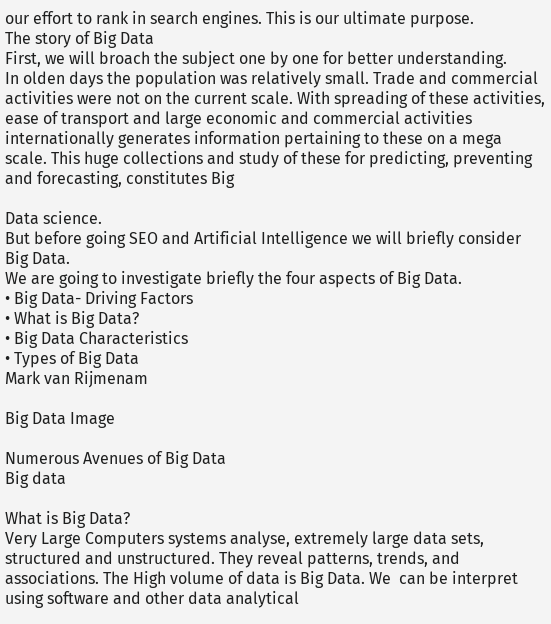our effort to rank in search engines. This is our ultimate purpose.
The story of Big Data
First, we will broach the subject one by one for better understanding.
In olden days the population was relatively small. Trade and commercial activities were not on the current scale. With spreading of these activities, ease of transport and large economic and commercial activities internationally generates information pertaining to these on a mega scale. This huge collections and study of these for predicting, preventing and forecasting, constitutes Big

Data science.
But before going SEO and Artificial Intelligence we will briefly consider Big Data.
We are going to investigate briefly the four aspects of Big Data.
• Big Data- Driving Factors
• What is Big Data?
• Big Data Characteristics
• Types of Big Data
Mark van Rijmenam

Big Data Image

Numerous Avenues of Big Data
Big data

What is Big Data?
Very Large Computers systems analyse, extremely large data sets, structured and unstructured. They reveal patterns, trends, and associations. The High volume of data is Big Data. We  can be interpret using software and other data analytical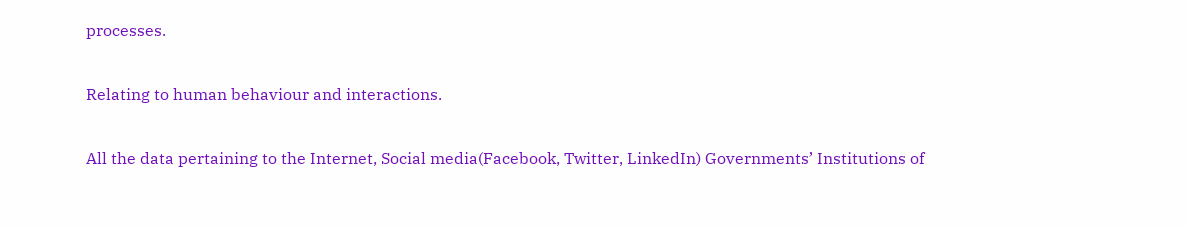processes.

Relating to human behaviour and interactions.

All the data pertaining to the Internet, Social media(Facebook, Twitter, LinkedIn) Governments’ Institutions of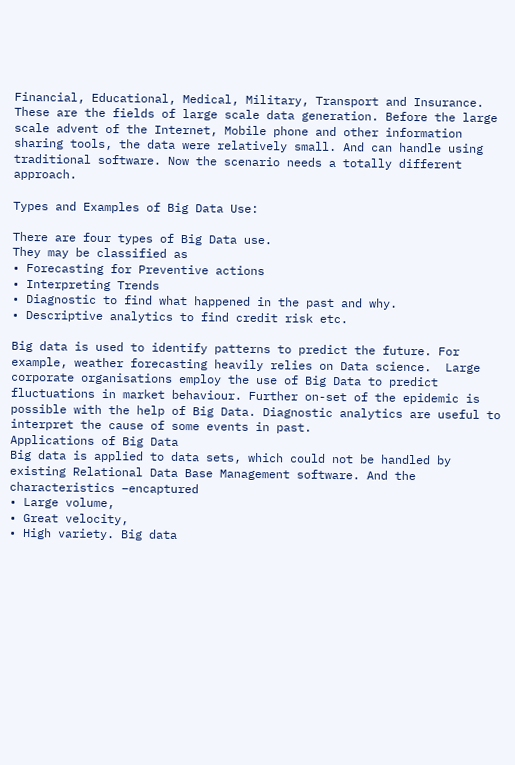Financial, Educational, Medical, Military, Transport and Insurance. These are the fields of large scale data generation. Before the large scale advent of the Internet, Mobile phone and other information sharing tools, the data were relatively small. And can handle using traditional software. Now the scenario needs a totally different approach.

Types and Examples of Big Data Use:

There are four types of Big Data use.
They may be classified as
• Forecasting for Preventive actions
• Interpreting Trends
• Diagnostic to find what happened in the past and why.
• Descriptive analytics to find credit risk etc.

Big data is used to identify patterns to predict the future. For example, weather forecasting heavily relies on Data science.  Large corporate organisations employ the use of Big Data to predict fluctuations in market behaviour. Further on-set of the epidemic is possible with the help of Big Data. Diagnostic analytics are useful to interpret the cause of some events in past.
Applications of Big Data
Big data is applied to data sets, which could not be handled by existing Relational Data Base Management software. And the characteristics –encaptured
• Large volume,
• Great velocity,
• High variety. Big data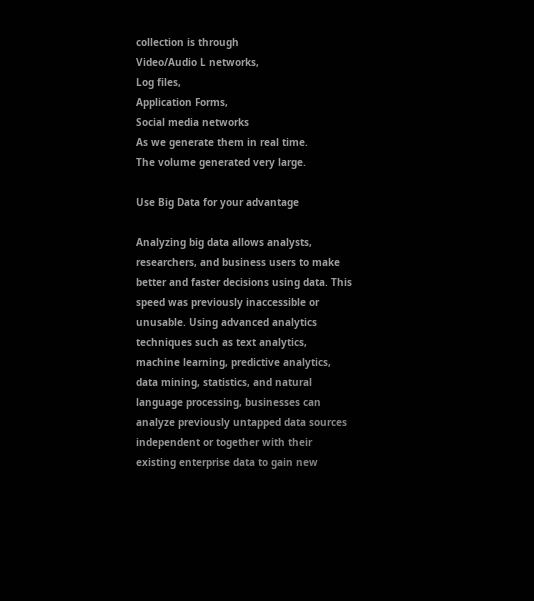collection is through
Video/Audio L networks,
Log files,
Application Forms,
Social media networks
As we generate them in real time.
The volume generated very large.

Use Big Data for your advantage

Analyzing big data allows analysts, researchers, and business users to make better and faster decisions using data. This speed was previously inaccessible or unusable. Using advanced analytics techniques such as text analytics, machine learning, predictive analytics, data mining, statistics, and natural language processing, businesses can analyze previously untapped data sources independent or together with their existing enterprise data to gain new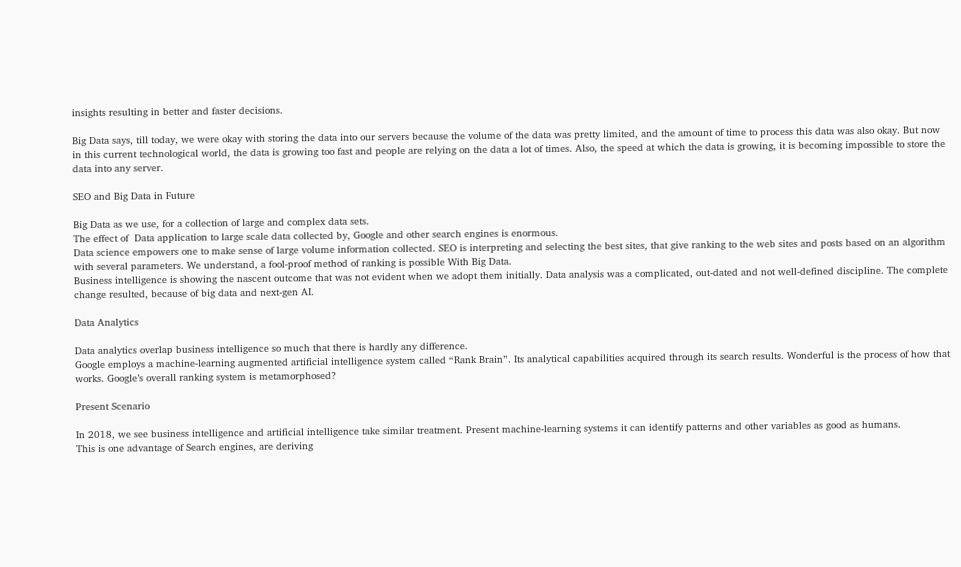insights resulting in better and faster decisions.

Big Data says, till today, we were okay with storing the data into our servers because the volume of the data was pretty limited, and the amount of time to process this data was also okay. But now in this current technological world, the data is growing too fast and people are relying on the data a lot of times. Also, the speed at which the data is growing, it is becoming impossible to store the data into any server.

SEO and Big Data in Future

Big Data as we use, for a collection of large and complex data sets.
The effect of  Data application to large scale data collected by, Google and other search engines is enormous.
Data science empowers one to make sense of large volume information collected. SEO is interpreting and selecting the best sites, that give ranking to the web sites and posts based on an algorithm with several parameters. We understand, a fool-proof method of ranking is possible With Big Data.
Business intelligence is showing the nascent outcome that was not evident when we adopt them initially. Data analysis was a complicated, out-dated and not well-defined discipline. The complete change resulted, because of big data and next-gen AI.

Data Analytics

Data analytics overlap business intelligence so much that there is hardly any difference.
Google employs a machine-learning augmented artificial intelligence system called “Rank Brain”. Its analytical capabilities acquired through its search results. Wonderful is the process of how that works. Google’s overall ranking system is metamorphosed?

Present Scenario

In 2018, we see business intelligence and artificial intelligence take similar treatment. Present machine-learning systems it can identify patterns and other variables as good as humans.
This is one advantage of Search engines, are deriving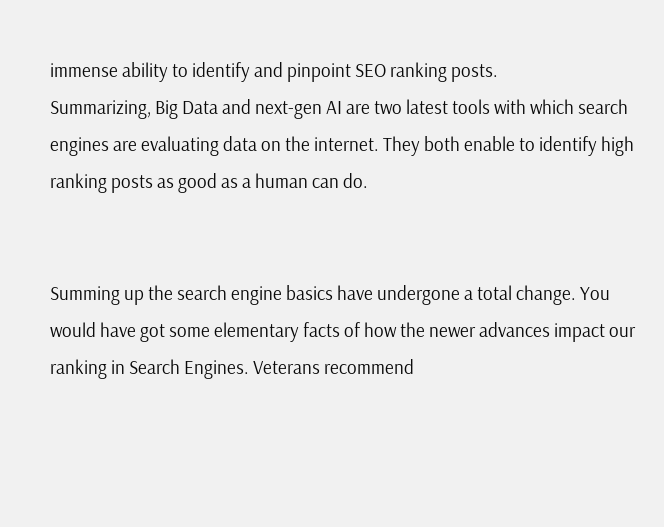immense ability to identify and pinpoint SEO ranking posts.
Summarizing, Big Data and next-gen AI are two latest tools with which search engines are evaluating data on the internet. They both enable to identify high ranking posts as good as a human can do.


Summing up the search engine basics have undergone a total change. You would have got some elementary facts of how the newer advances impact our ranking in Search Engines. Veterans recommend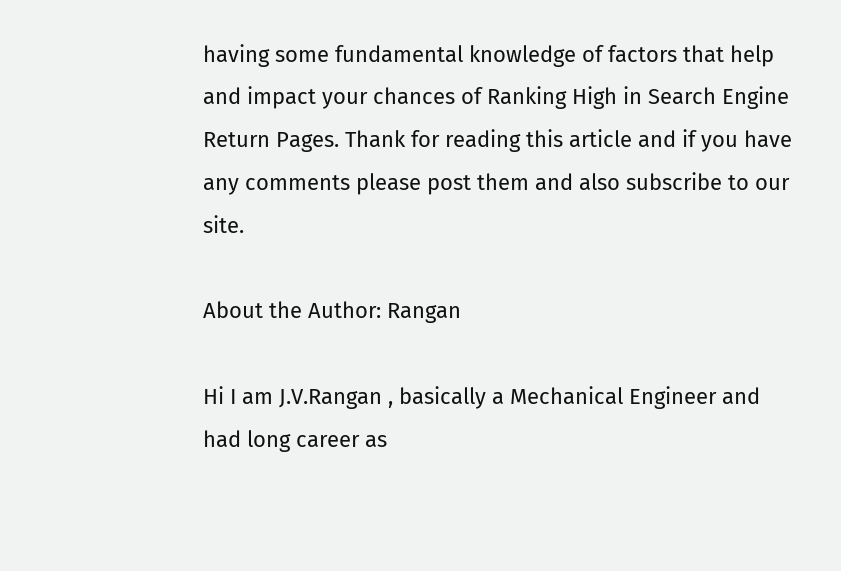having some fundamental knowledge of factors that help and impact your chances of Ranking High in Search Engine Return Pages. Thank for reading this article and if you have any comments please post them and also subscribe to our site.

About the Author: Rangan

Hi I am J.V.Rangan , basically a Mechanical Engineer and had long career as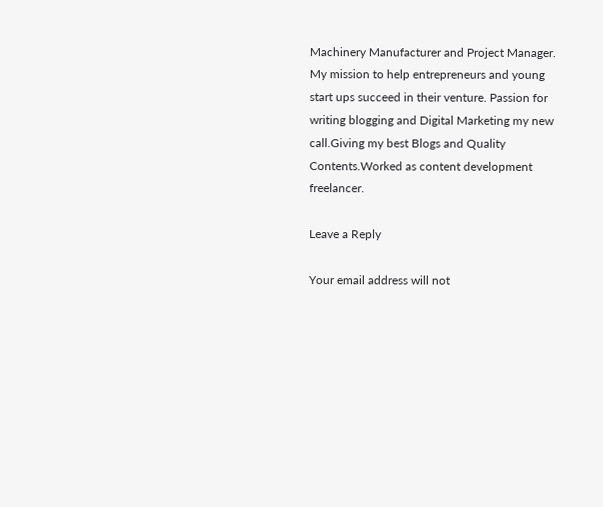Machinery Manufacturer and Project Manager. My mission to help entrepreneurs and young start ups succeed in their venture. Passion for writing blogging and Digital Marketing my new call.Giving my best Blogs and Quality Contents.Worked as content development freelancer.

Leave a Reply

Your email address will not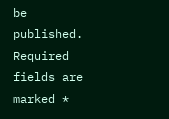be published. Required fields are marked *